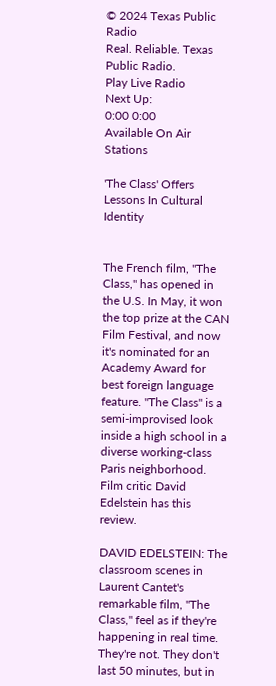© 2024 Texas Public Radio
Real. Reliable. Texas Public Radio.
Play Live Radio
Next Up:
0:00 0:00
Available On Air Stations

'The Class' Offers Lessons In Cultural Identity


The French film, "The Class," has opened in the U.S. In May, it won the top prize at the CAN Film Festival, and now it's nominated for an Academy Award for best foreign language feature. "The Class" is a semi-improvised look inside a high school in a diverse working-class Paris neighborhood. Film critic David Edelstein has this review.

DAVID EDELSTEIN: The classroom scenes in Laurent Cantet's remarkable film, "The Class," feel as if they're happening in real time. They're not. They don't last 50 minutes, but in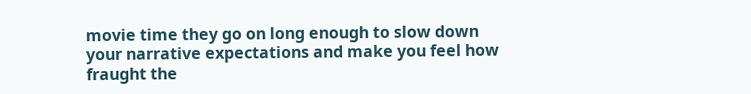movie time they go on long enough to slow down your narrative expectations and make you feel how fraught the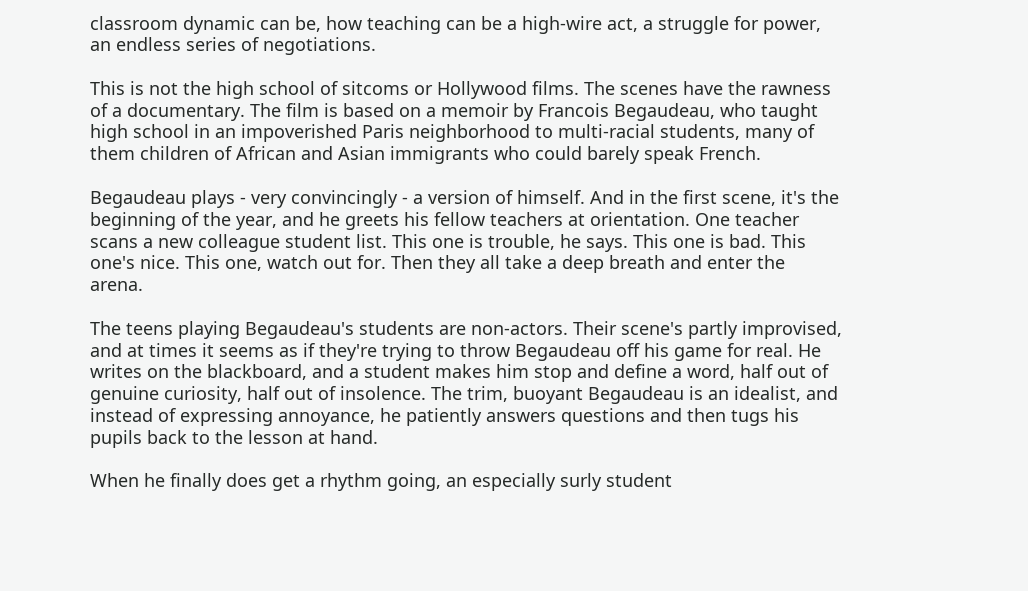classroom dynamic can be, how teaching can be a high-wire act, a struggle for power, an endless series of negotiations.

This is not the high school of sitcoms or Hollywood films. The scenes have the rawness of a documentary. The film is based on a memoir by Francois Begaudeau, who taught high school in an impoverished Paris neighborhood to multi-racial students, many of them children of African and Asian immigrants who could barely speak French.

Begaudeau plays - very convincingly - a version of himself. And in the first scene, it's the beginning of the year, and he greets his fellow teachers at orientation. One teacher scans a new colleague student list. This one is trouble, he says. This one is bad. This one's nice. This one, watch out for. Then they all take a deep breath and enter the arena.

The teens playing Begaudeau's students are non-actors. Their scene's partly improvised, and at times it seems as if they're trying to throw Begaudeau off his game for real. He writes on the blackboard, and a student makes him stop and define a word, half out of genuine curiosity, half out of insolence. The trim, buoyant Begaudeau is an idealist, and instead of expressing annoyance, he patiently answers questions and then tugs his pupils back to the lesson at hand.

When he finally does get a rhythm going, an especially surly student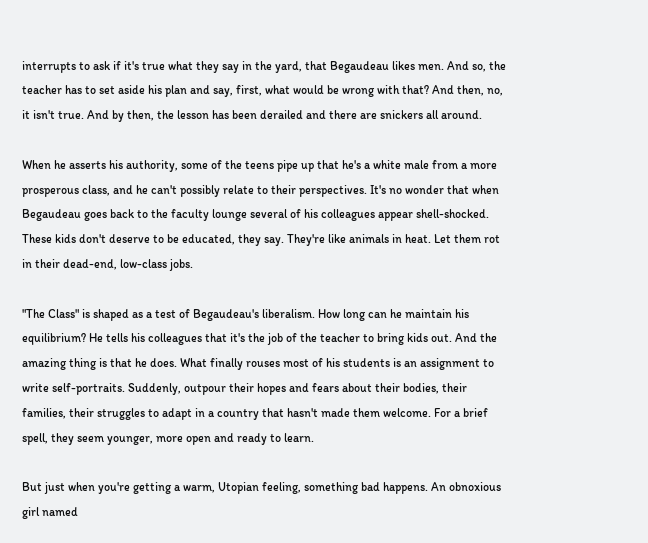interrupts to ask if it's true what they say in the yard, that Begaudeau likes men. And so, the teacher has to set aside his plan and say, first, what would be wrong with that? And then, no, it isn't true. And by then, the lesson has been derailed and there are snickers all around.

When he asserts his authority, some of the teens pipe up that he's a white male from a more prosperous class, and he can't possibly relate to their perspectives. It's no wonder that when Begaudeau goes back to the faculty lounge several of his colleagues appear shell-shocked. These kids don't deserve to be educated, they say. They're like animals in heat. Let them rot in their dead-end, low-class jobs.

"The Class" is shaped as a test of Begaudeau's liberalism. How long can he maintain his equilibrium? He tells his colleagues that it's the job of the teacher to bring kids out. And the amazing thing is that he does. What finally rouses most of his students is an assignment to write self-portraits. Suddenly, outpour their hopes and fears about their bodies, their families, their struggles to adapt in a country that hasn't made them welcome. For a brief spell, they seem younger, more open and ready to learn.

But just when you're getting a warm, Utopian feeling, something bad happens. An obnoxious girl named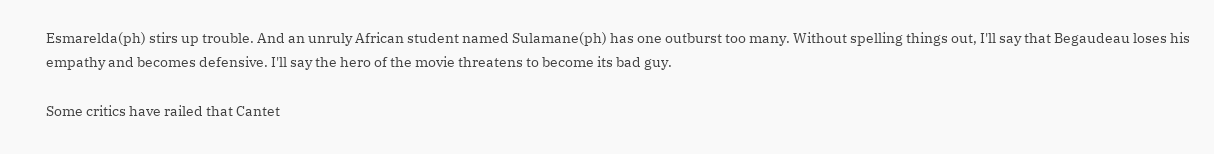Esmarelda(ph) stirs up trouble. And an unruly African student named Sulamane(ph) has one outburst too many. Without spelling things out, I'll say that Begaudeau loses his empathy and becomes defensive. I'll say the hero of the movie threatens to become its bad guy.

Some critics have railed that Cantet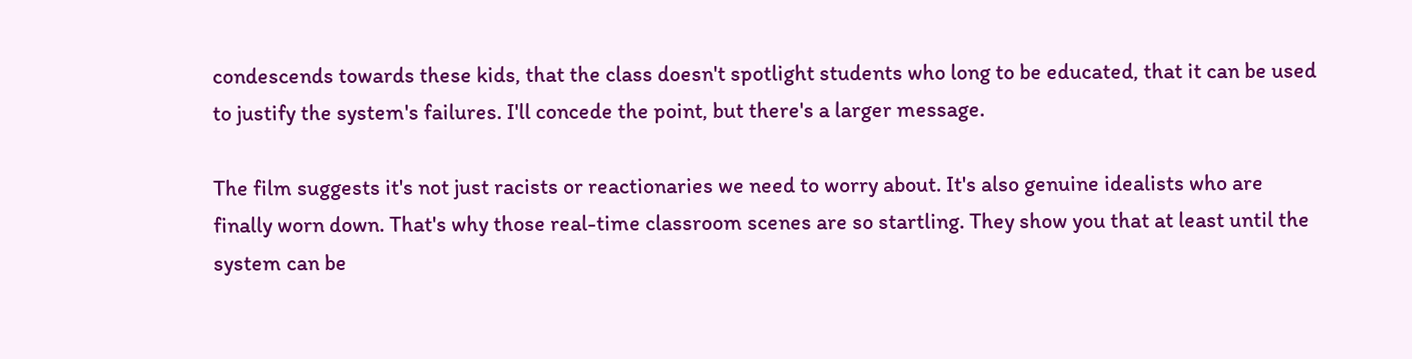condescends towards these kids, that the class doesn't spotlight students who long to be educated, that it can be used to justify the system's failures. I'll concede the point, but there's a larger message.

The film suggests it's not just racists or reactionaries we need to worry about. It's also genuine idealists who are finally worn down. That's why those real-time classroom scenes are so startling. They show you that at least until the system can be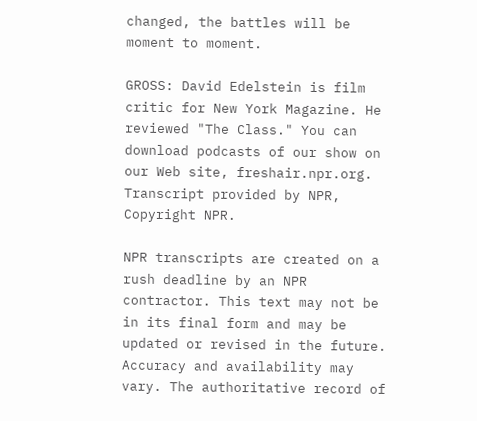changed, the battles will be moment to moment.

GROSS: David Edelstein is film critic for New York Magazine. He reviewed "The Class." You can download podcasts of our show on our Web site, freshair.npr.org. Transcript provided by NPR, Copyright NPR.

NPR transcripts are created on a rush deadline by an NPR contractor. This text may not be in its final form and may be updated or revised in the future. Accuracy and availability may vary. The authoritative record of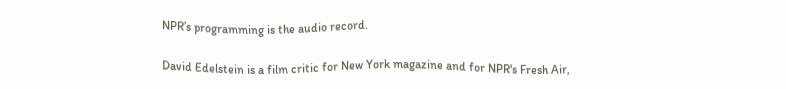NPR’s programming is the audio record.

David Edelstein is a film critic for New York magazine and for NPR's Fresh Air,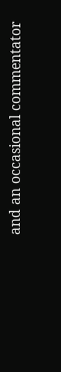and an occasional commentator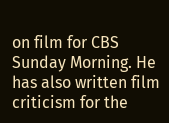on film for CBS Sunday Morning. He has also written film criticism for the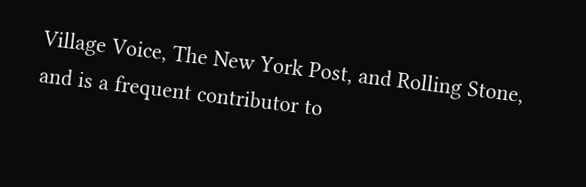Village Voice, The New York Post, and Rolling Stone, and is a frequent contributor to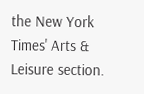the New York Times' Arts & Leisure section.